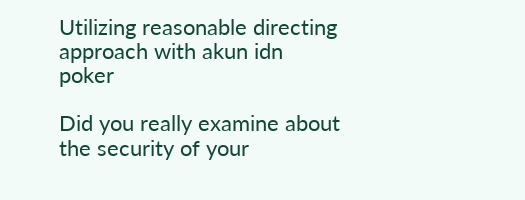Utilizing reasonable directing approach with akun idn poker

Did you really examine about the security of your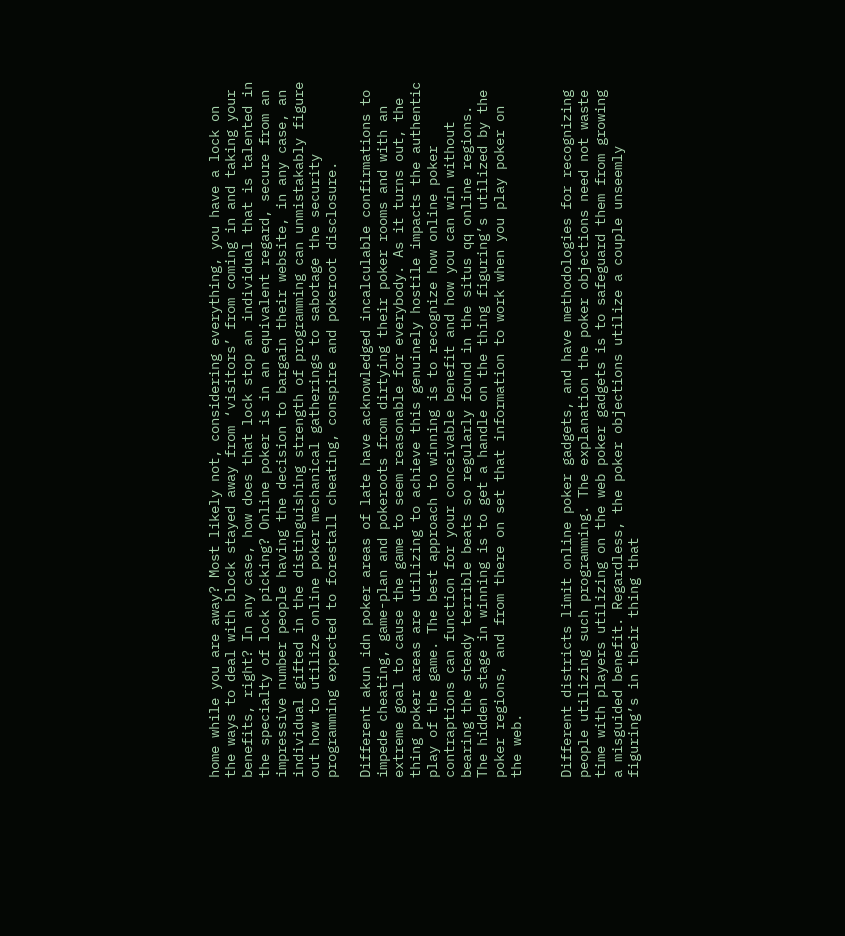home while you are away? Most likely not, considering everything, you have a lock on the ways to deal with block stayed away from ‘visitors’ from coming in and taking your benefits, right? In any case, how does that lock stop an individual that is talented in the specialty of lock picking? Online poker is in an equivalent regard, secure from an impressive number people having the decision to bargain their website, in any case, an individual gifted in the distinguishing strength of programming can unmistakably figure out how to utilize online poker mechanical gatherings to sabotage the security programming expected to forestall cheating, conspire and pokeroot disclosure.

Different akun idn poker areas of late have acknowledged incalculable confirmations to impede cheating, game-plan and pokeroots from dirtying their poker rooms and with an extreme goal to cause the game to seem reasonable for everybody. As it turns out, the thing poker areas are utilizing to achieve this genuinely hostile impacts the authentic play of the game. The best approach to winning is to recognize how online poker contraptions can function for your conceivable benefit and how you can win without bearing the steady terrible beats so regularly found in the situs qq online regions. The hidden stage in winning is to get a handle on the thing figuring’s utilized by the poker regions, and from there on set that information to work when you play poker on the web.


Different districts limit online poker gadgets, and have methodologies for recognizing people utilizing such programming. The explanation the poker objections need not waste time with players utilizing on the web poker gadgets is to safeguard them from growing a misguided benefit. Regardless, the poker objections utilize a couple unseemly figuring’s in their thing that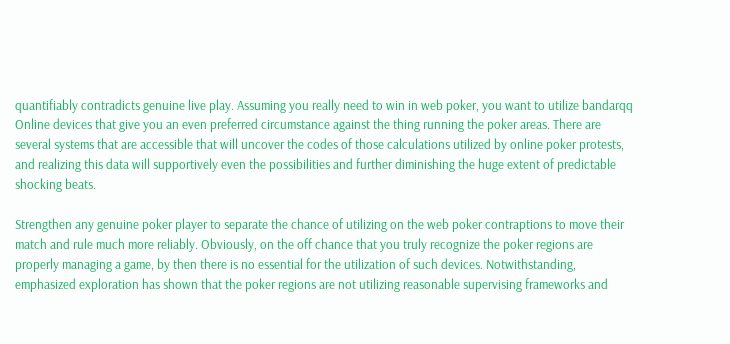quantifiably contradicts genuine live play. Assuming you really need to win in web poker, you want to utilize bandarqq Online devices that give you an even preferred circumstance against the thing running the poker areas. There are several systems that are accessible that will uncover the codes of those calculations utilized by online poker protests, and realizing this data will supportively even the possibilities and further diminishing the huge extent of predictable shocking beats.

Strengthen any genuine poker player to separate the chance of utilizing on the web poker contraptions to move their match and rule much more reliably. Obviously, on the off chance that you truly recognize the poker regions are properly managing a game, by then there is no essential for the utilization of such devices. Notwithstanding, emphasized exploration has shown that the poker regions are not utilizing reasonable supervising frameworks and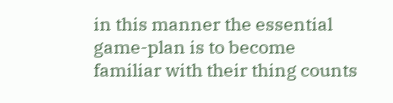in this manner the essential game-plan is to become familiar with their thing counts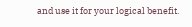and use it for your logical benefit.